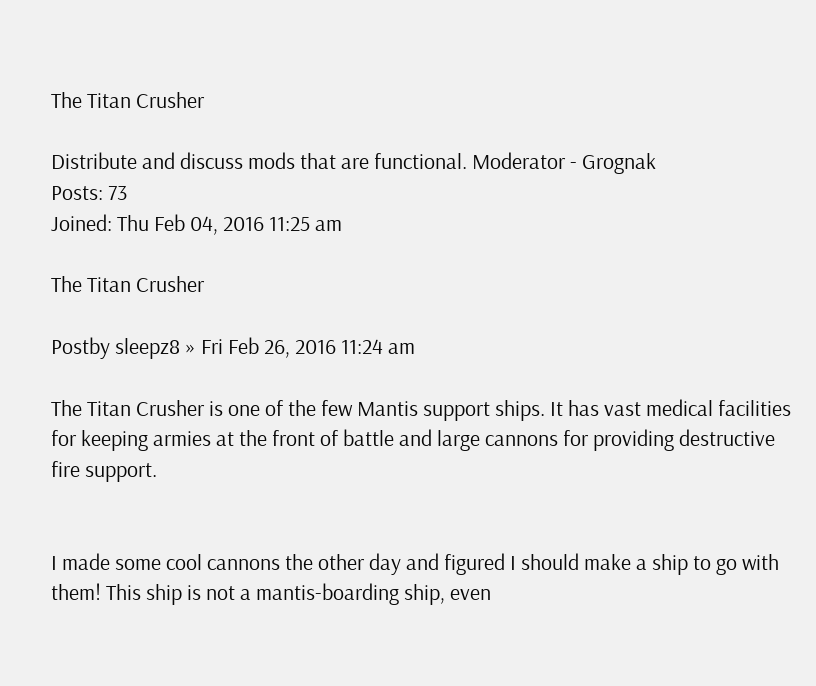The Titan Crusher

Distribute and discuss mods that are functional. Moderator - Grognak
Posts: 73
Joined: Thu Feb 04, 2016 11:25 am

The Titan Crusher

Postby sleepz8 » Fri Feb 26, 2016 11:24 am

The Titan Crusher is one of the few Mantis support ships. It has vast medical facilities for keeping armies at the front of battle and large cannons for providing destructive fire support.


I made some cool cannons the other day and figured I should make a ship to go with them! This ship is not a mantis-boarding ship, even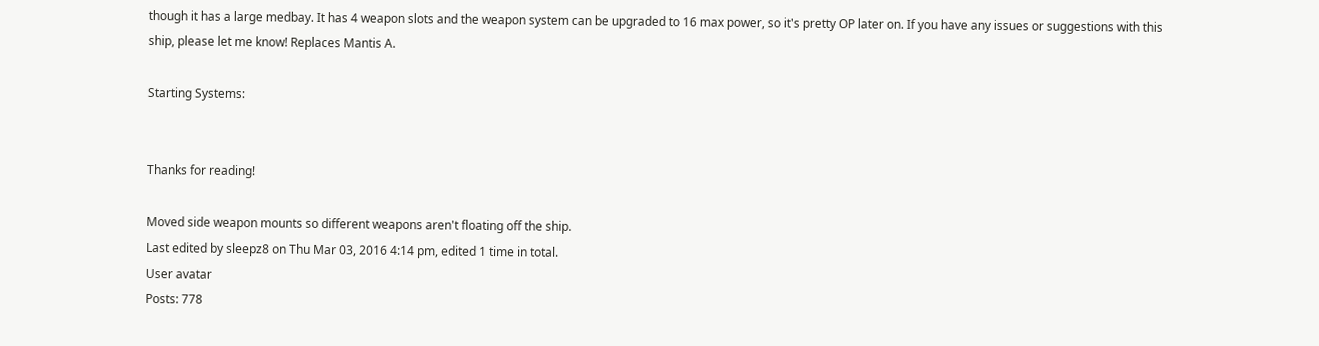though it has a large medbay. It has 4 weapon slots and the weapon system can be upgraded to 16 max power, so it's pretty OP later on. If you have any issues or suggestions with this ship, please let me know! Replaces Mantis A.

Starting Systems:


Thanks for reading!

Moved side weapon mounts so different weapons aren't floating off the ship.
Last edited by sleepz8 on Thu Mar 03, 2016 4:14 pm, edited 1 time in total.
User avatar
Posts: 778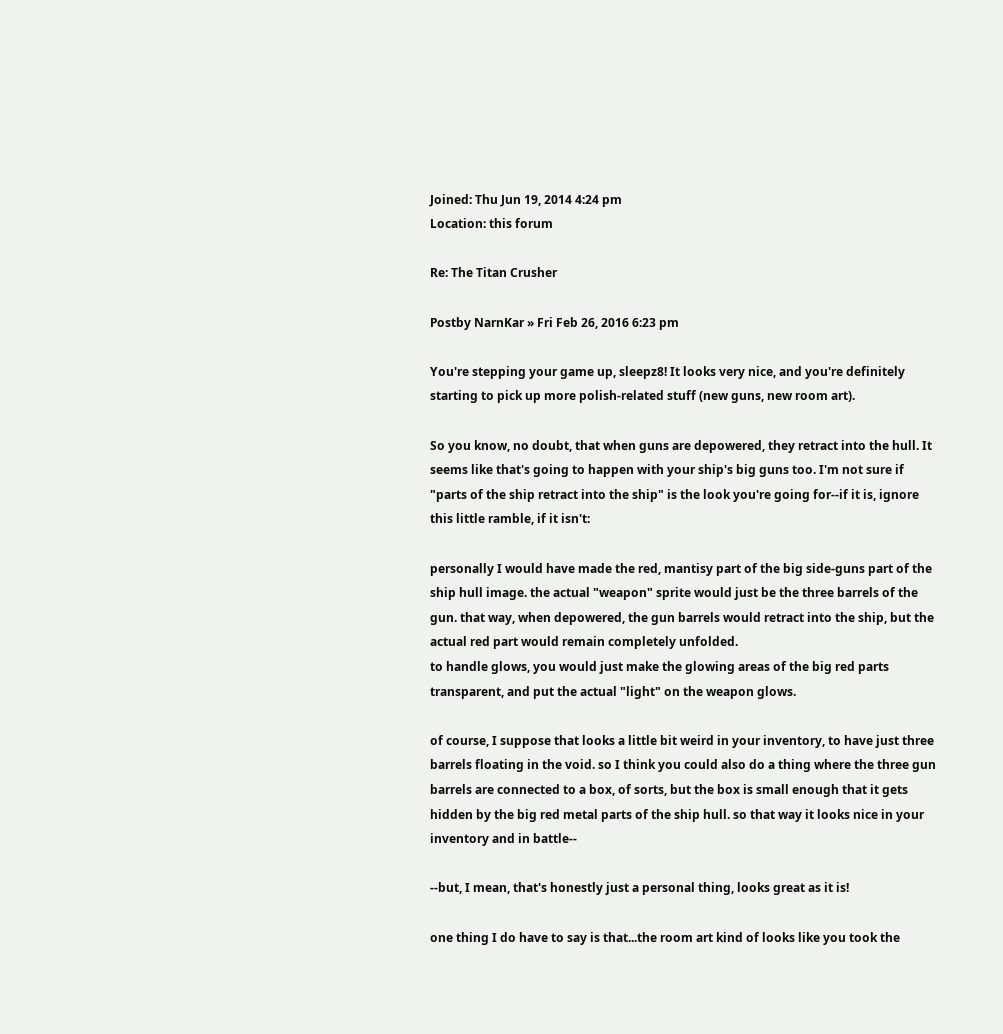Joined: Thu Jun 19, 2014 4:24 pm
Location: this forum

Re: The Titan Crusher

Postby NarnKar » Fri Feb 26, 2016 6:23 pm

You're stepping your game up, sleepz8! It looks very nice, and you're definitely starting to pick up more polish-related stuff (new guns, new room art).

So you know, no doubt, that when guns are depowered, they retract into the hull. It seems like that's going to happen with your ship's big guns too. I'm not sure if "parts of the ship retract into the ship" is the look you're going for--if it is, ignore this little ramble, if it isn't:

personally I would have made the red, mantisy part of the big side-guns part of the ship hull image. the actual "weapon" sprite would just be the three barrels of the gun. that way, when depowered, the gun barrels would retract into the ship, but the actual red part would remain completely unfolded.
to handle glows, you would just make the glowing areas of the big red parts transparent, and put the actual "light" on the weapon glows.

of course, I suppose that looks a little bit weird in your inventory, to have just three barrels floating in the void. so I think you could also do a thing where the three gun barrels are connected to a box, of sorts, but the box is small enough that it gets hidden by the big red metal parts of the ship hull. so that way it looks nice in your inventory and in battle--

--but, I mean, that's honestly just a personal thing, looks great as it is!

one thing I do have to say is that...the room art kind of looks like you took the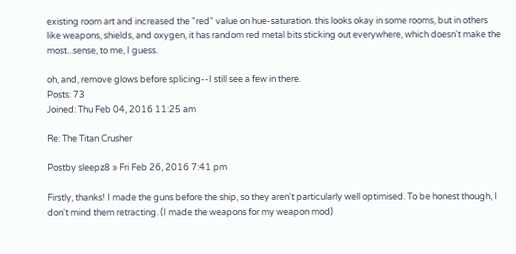existing room art and increased the "red" value on hue-saturation. this looks okay in some rooms, but in others like weapons, shields, and oxygen, it has random red metal bits sticking out everywhere, which doesn't make the most...sense, to me, I guess.

oh, and, remove glows before splicing--I still see a few in there.
Posts: 73
Joined: Thu Feb 04, 2016 11:25 am

Re: The Titan Crusher

Postby sleepz8 » Fri Feb 26, 2016 7:41 pm

Firstly, thanks! I made the guns before the ship, so they aren't particularly well optimised. To be honest though, I don't mind them retracting. (I made the weapons for my weapon mod)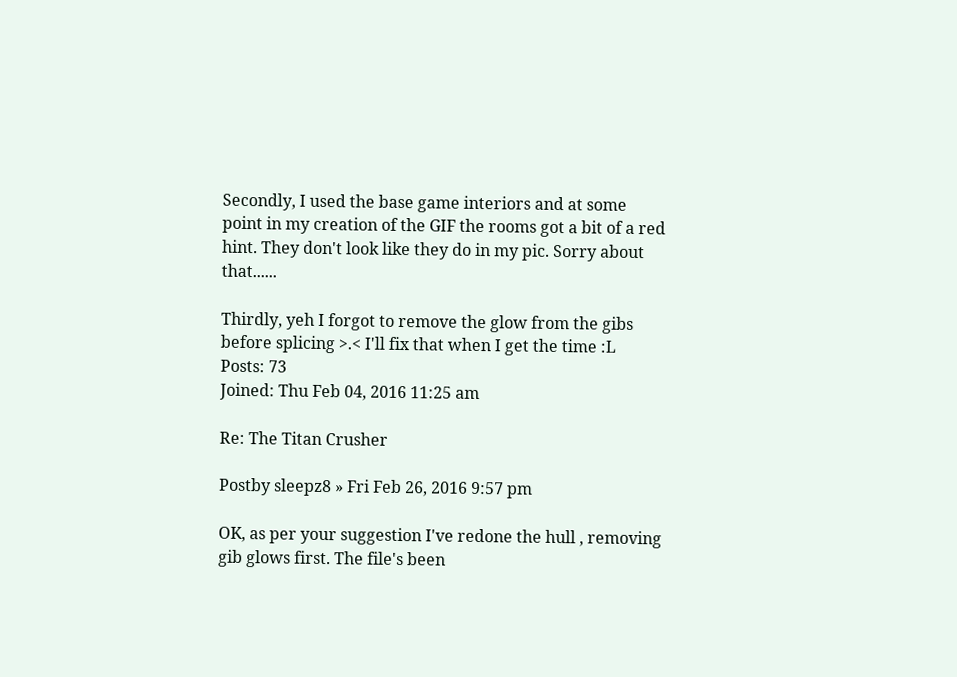Secondly, I used the base game interiors and at some point in my creation of the GIF the rooms got a bit of a red hint. They don't look like they do in my pic. Sorry about that......

Thirdly, yeh I forgot to remove the glow from the gibs before splicing >.< I'll fix that when I get the time :L
Posts: 73
Joined: Thu Feb 04, 2016 11:25 am

Re: The Titan Crusher

Postby sleepz8 » Fri Feb 26, 2016 9:57 pm

OK, as per your suggestion I've redone the hull , removing gib glows first. The file's been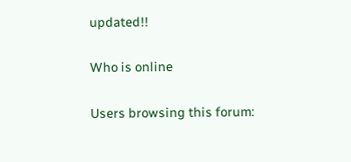updated!!

Who is online

Users browsing this forum: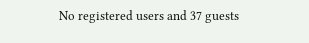No registered users and 37 guests